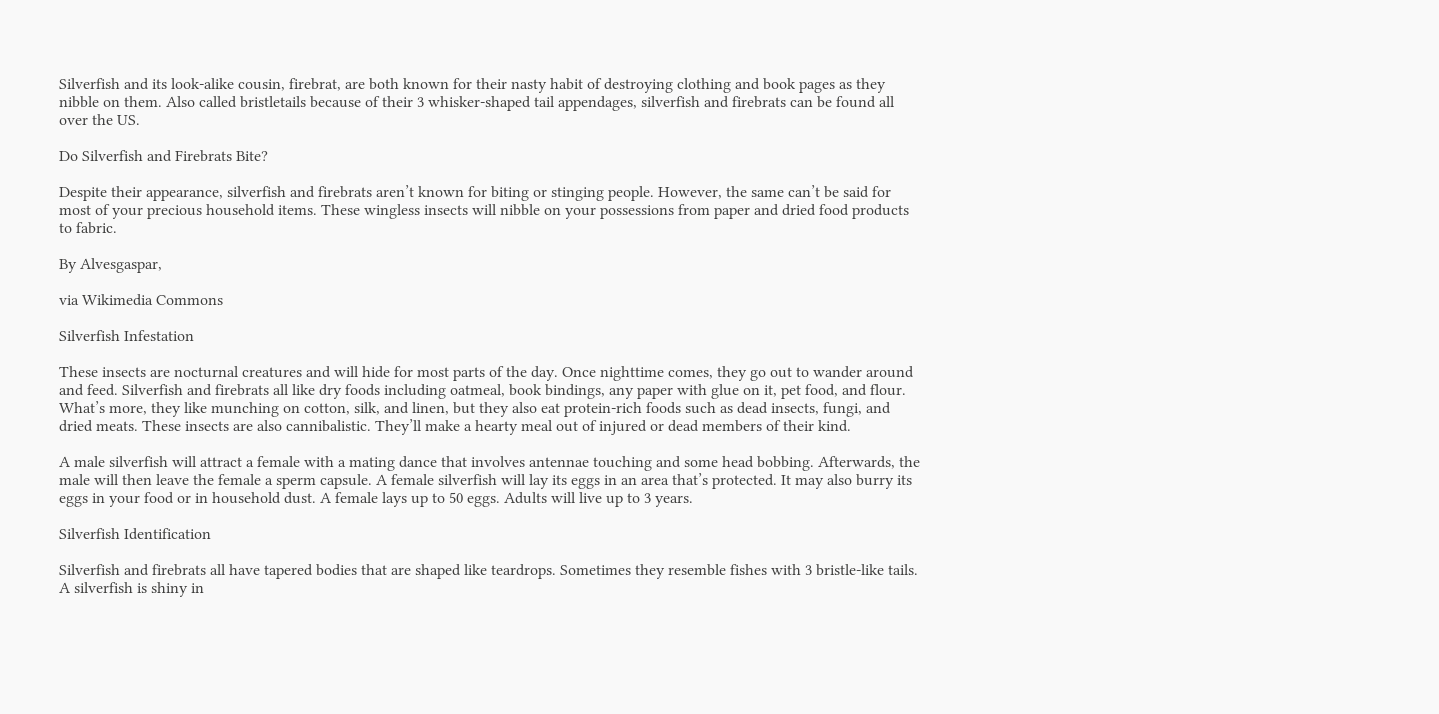Silverfish and its look-alike cousin, firebrat, are both known for their nasty habit of destroying clothing and book pages as they nibble on them. Also called bristletails because of their 3 whisker-shaped tail appendages, silverfish and firebrats can be found all over the US.

Do Silverfish and Firebrats Bite?

Despite their appearance, silverfish and firebrats aren’t known for biting or stinging people. However, the same can’t be said for most of your precious household items. These wingless insects will nibble on your possessions from paper and dried food products to fabric.

By Alvesgaspar,

via Wikimedia Commons

Silverfish Infestation

These insects are nocturnal creatures and will hide for most parts of the day. Once nighttime comes, they go out to wander around and feed. Silverfish and firebrats all like dry foods including oatmeal, book bindings, any paper with glue on it, pet food, and flour. What’s more, they like munching on cotton, silk, and linen, but they also eat protein-rich foods such as dead insects, fungi, and dried meats. These insects are also cannibalistic. They’ll make a hearty meal out of injured or dead members of their kind.

A male silverfish will attract a female with a mating dance that involves antennae touching and some head bobbing. Afterwards, the male will then leave the female a sperm capsule. A female silverfish will lay its eggs in an area that’s protected. It may also burry its eggs in your food or in household dust. A female lays up to 50 eggs. Adults will live up to 3 years.

Silverfish Identification

Silverfish and firebrats all have tapered bodies that are shaped like teardrops. Sometimes they resemble fishes with 3 bristle-like tails. A silverfish is shiny in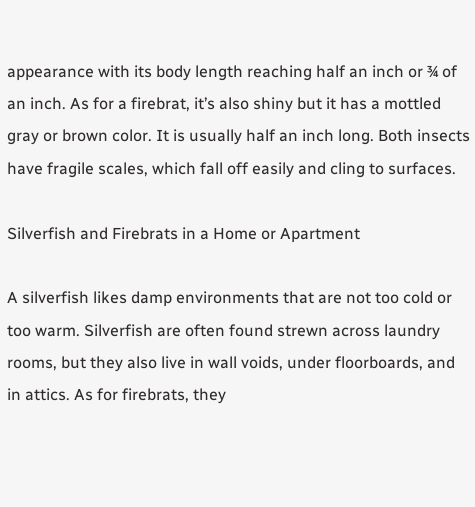appearance with its body length reaching half an inch or ¾ of an inch. As for a firebrat, it’s also shiny but it has a mottled gray or brown color. It is usually half an inch long. Both insects have fragile scales, which fall off easily and cling to surfaces.

Silverfish and Firebrats in a Home or Apartment

A silverfish likes damp environments that are not too cold or too warm. Silverfish are often found strewn across laundry rooms, but they also live in wall voids, under floorboards, and in attics. As for firebrats, they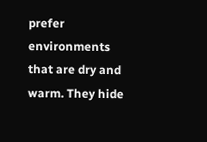prefer environments that are dry and warm. They hide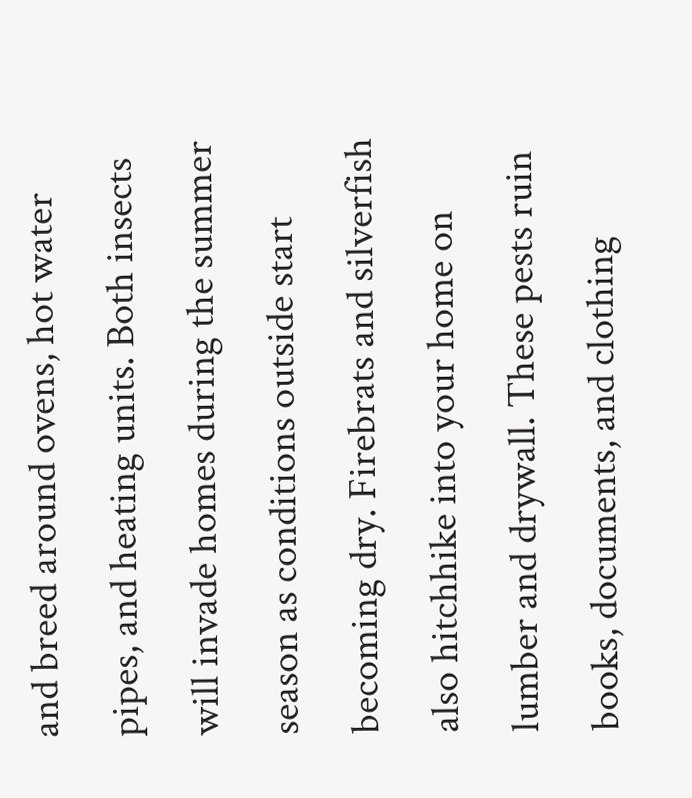and breed around ovens, hot water pipes, and heating units. Both insects will invade homes during the summer season as conditions outside start becoming dry. Firebrats and silverfish also hitchhike into your home on lumber and drywall. These pests ruin books, documents, and clothing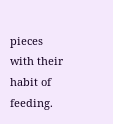pieces with their habit of feeding.